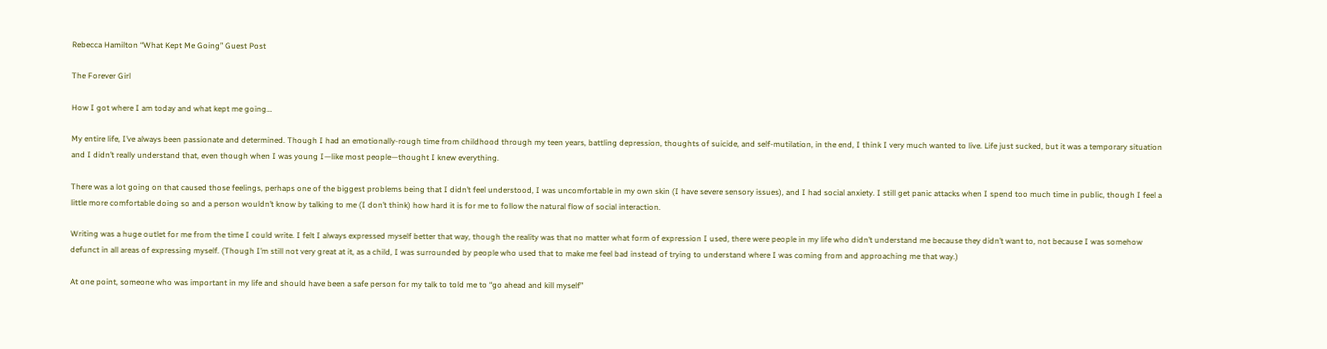Rebecca Hamilton “What Kept Me Going” Guest Post

The Forever Girl

How I got where I am today and what kept me going…

My entire life, I’ve always been passionate and determined. Though I had an emotionally-rough time from childhood through my teen years, battling depression, thoughts of suicide, and self-mutilation, in the end, I think I very much wanted to live. Life just sucked, but it was a temporary situation and I didn’t really understand that, even though when I was young I—like most people—thought I knew everything.

There was a lot going on that caused those feelings, perhaps one of the biggest problems being that I didn’t feel understood, I was uncomfortable in my own skin (I have severe sensory issues), and I had social anxiety. I still get panic attacks when I spend too much time in public, though I feel a little more comfortable doing so and a person wouldn’t know by talking to me (I don’t think) how hard it is for me to follow the natural flow of social interaction.

Writing was a huge outlet for me from the time I could write. I felt I always expressed myself better that way, though the reality was that no matter what form of expression I used, there were people in my life who didn’t understand me because they didn’t want to, not because I was somehow defunct in all areas of expressing myself. (Though I’m still not very great at it, as a child, I was surrounded by people who used that to make me feel bad instead of trying to understand where I was coming from and approaching me that way.)

At one point, someone who was important in my life and should have been a safe person for my talk to told me to “go ahead and kill myself”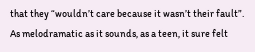that they “wouldn’t care because it wasn’t their fault”. As melodramatic as it sounds, as a teen, it sure felt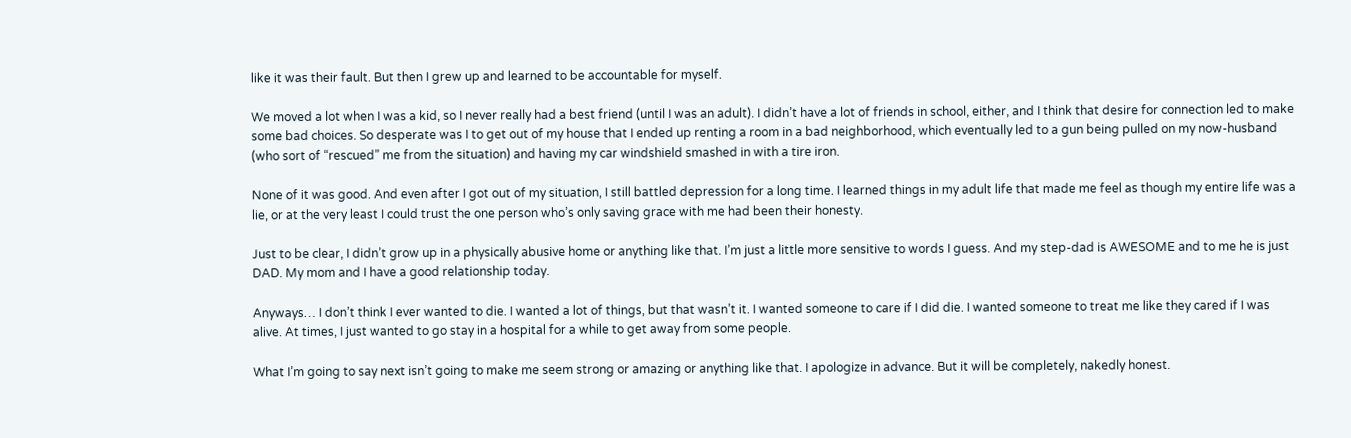like it was their fault. But then I grew up and learned to be accountable for myself.

We moved a lot when I was a kid, so I never really had a best friend (until I was an adult). I didn’t have a lot of friends in school, either, and I think that desire for connection led to make some bad choices. So desperate was I to get out of my house that I ended up renting a room in a bad neighborhood, which eventually led to a gun being pulled on my now-husband (who sort of “rescued” me from the situation) and having my car windshield smashed in with a tire iron.

None of it was good. And even after I got out of my situation, I still battled depression for a long time. I learned things in my adult life that made me feel as though my entire life was a lie, or at the very least I could trust the one person who’s only saving grace with me had been their honesty.

Just to be clear, I didn’t grow up in a physically abusive home or anything like that. I’m just a little more sensitive to words I guess. And my step-dad is AWESOME and to me he is just DAD. My mom and I have a good relationship today.

Anyways… I don’t think I ever wanted to die. I wanted a lot of things, but that wasn’t it. I wanted someone to care if I did die. I wanted someone to treat me like they cared if I was alive. At times, I just wanted to go stay in a hospital for a while to get away from some people.

What I’m going to say next isn’t going to make me seem strong or amazing or anything like that. I apologize in advance. But it will be completely, nakedly honest.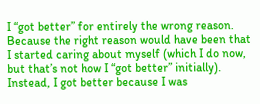I “got better” for entirely the wrong reason. Because the right reason would have been that I started caring about myself (which I do now, but that’s not how I “got better” initially). Instead, I got better because I was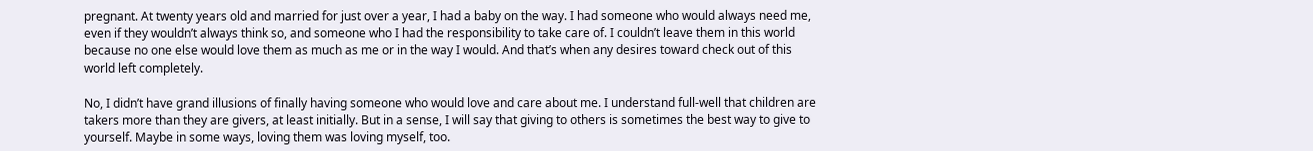pregnant. At twenty years old and married for just over a year, I had a baby on the way. I had someone who would always need me, even if they wouldn’t always think so, and someone who I had the responsibility to take care of. I couldn’t leave them in this world because no one else would love them as much as me or in the way I would. And that’s when any desires toward check out of this world left completely.

No, I didn’t have grand illusions of finally having someone who would love and care about me. I understand full-well that children are takers more than they are givers, at least initially. But in a sense, I will say that giving to others is sometimes the best way to give to yourself. Maybe in some ways, loving them was loving myself, too.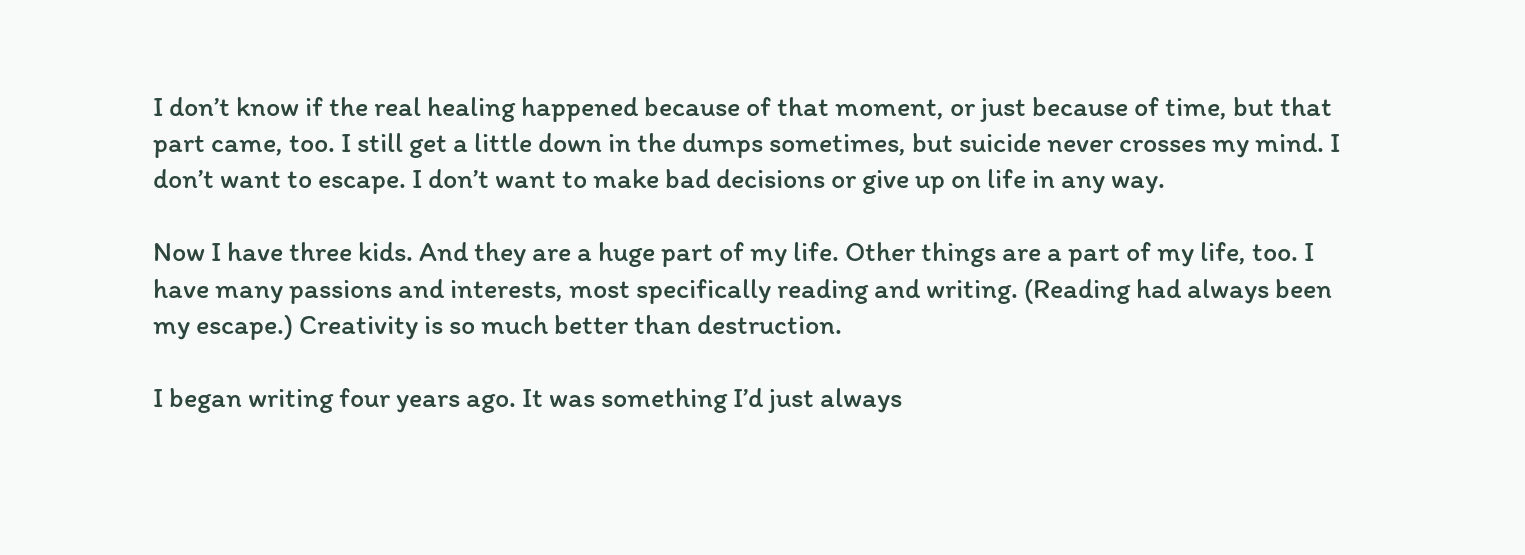I don’t know if the real healing happened because of that moment, or just because of time, but that part came, too. I still get a little down in the dumps sometimes, but suicide never crosses my mind. I don’t want to escape. I don’t want to make bad decisions or give up on life in any way.

Now I have three kids. And they are a huge part of my life. Other things are a part of my life, too. I have many passions and interests, most specifically reading and writing. (Reading had always been my escape.) Creativity is so much better than destruction.

I began writing four years ago. It was something I’d just always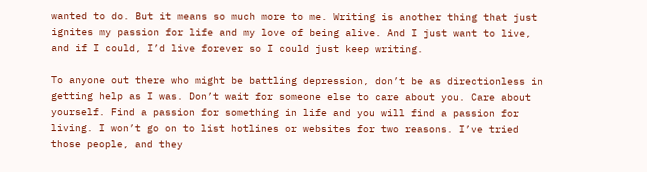wanted to do. But it means so much more to me. Writing is another thing that just ignites my passion for life and my love of being alive. And I just want to live, and if I could, I’d live forever so I could just keep writing.

To anyone out there who might be battling depression, don’t be as directionless in getting help as I was. Don’t wait for someone else to care about you. Care about yourself. Find a passion for something in life and you will find a passion for living. I won’t go on to list hotlines or websites for two reasons. I’ve tried those people, and they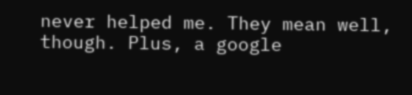never helped me. They mean well, though. Plus, a google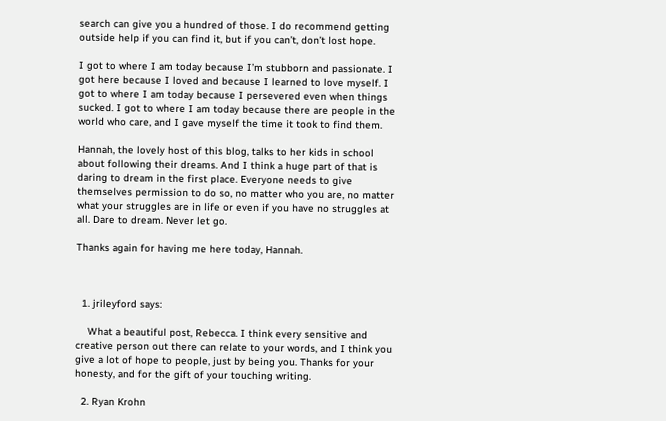search can give you a hundred of those. I do recommend getting outside help if you can find it, but if you can’t, don’t lost hope.

I got to where I am today because I’m stubborn and passionate. I got here because I loved and because I learned to love myself. I got to where I am today because I persevered even when things sucked. I got to where I am today because there are people in the world who care, and I gave myself the time it took to find them.

Hannah, the lovely host of this blog, talks to her kids in school about following their dreams. And I think a huge part of that is daring to dream in the first place. Everyone needs to give themselves permission to do so, no matter who you are, no matter what your struggles are in life or even if you have no struggles at all. Dare to dream. Never let go.

Thanks again for having me here today, Hannah.



  1. jrileyford says:

    What a beautiful post, Rebecca. I think every sensitive and creative person out there can relate to your words, and I think you give a lot of hope to people, just by being you. Thanks for your honesty, and for the gift of your touching writing.

  2. Ryan Krohn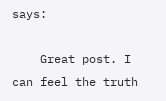says:

    Great post. I can feel the truth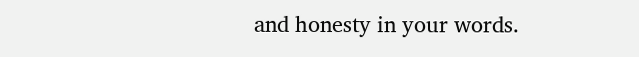and honesty in your words.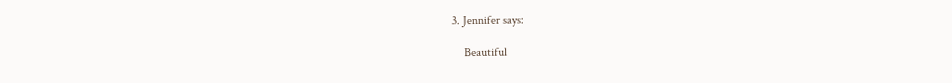3. Jennifer says:

    Beautiful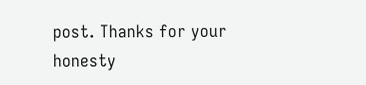post. Thanks for your honesty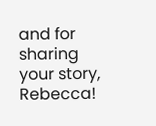and for sharing your story, Rebecca!